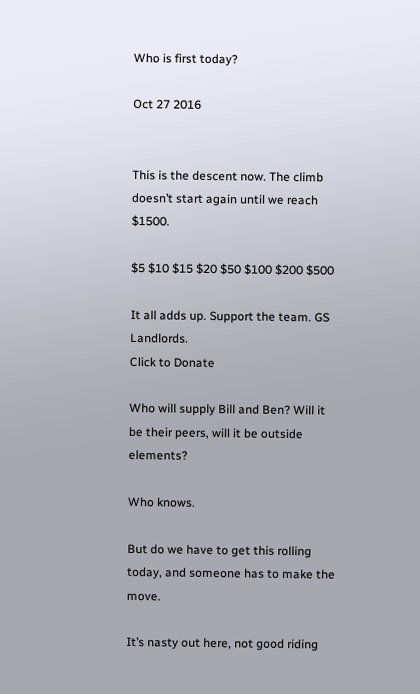Who is first today?

Oct 27 2016


This is the descent now. The climb doesn’t start again until we reach $1500.

$5 $10 $15 $20 $50 $100 $200 $500

It all adds up. Support the team. GS Landlords.
Click to Donate

Who will supply Bill and Ben? Will it be their peers, will it be outside elements?

Who knows.

But do we have to get this rolling today, and someone has to make the move.

It’s nasty out here, not good riding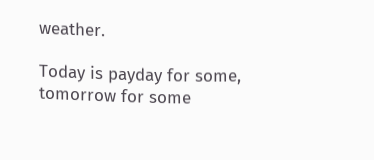weather.

Today is payday for some, tomorrow for some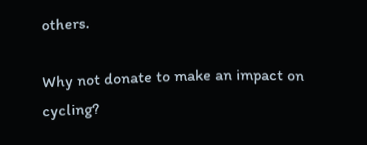others.

Why not donate to make an impact on cycling?